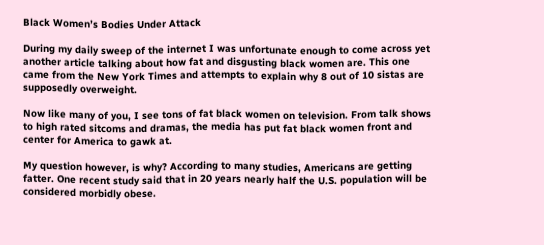Black Women’s Bodies Under Attack

During my daily sweep of the internet I was unfortunate enough to come across yet another article talking about how fat and disgusting black women are. This one came from the New York Times and attempts to explain why 8 out of 10 sistas are supposedly overweight.

Now like many of you, I see tons of fat black women on television. From talk shows to high rated sitcoms and dramas, the media has put fat black women front and center for America to gawk at.

My question however, is why? According to many studies, Americans are getting fatter. One recent study said that in 20 years nearly half the U.S. population will be considered morbidly obese.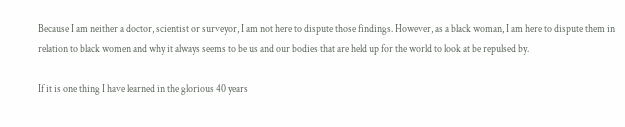Because I am neither a doctor, scientist or surveyor, I am not here to dispute those findings. However, as a black woman, I am here to dispute them in relation to black women and why it always seems to be us and our bodies that are held up for the world to look at be repulsed by.

If it is one thing I have learned in the glorious 40 years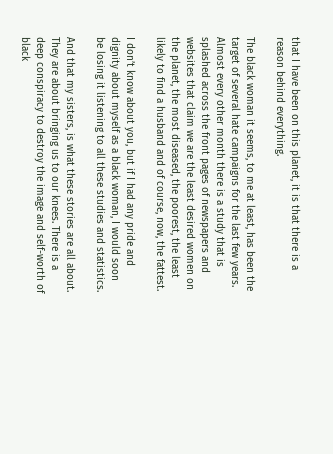that I have been on this planet, it is that there is a reason behind everything.

The black woman it seems, to me at least, has been the target of several hate campaigns for the last few years. Almost every other month there is a study that is splashed across the front pages of newspapers and websites that claim we are the least desired women on the planet, the most diseased, the poorest, the least likely to find a husband and of course, now, the fattest.

I don’t know about you, but if I had any pride and dignity about myself as a black woman, I would soon be losing it listening to all these studies and statistics.

And that my sisters, is what these stories are all about. They are about bringing us to our knees. There is a deep conspiracy to destroy the image and self-worth of black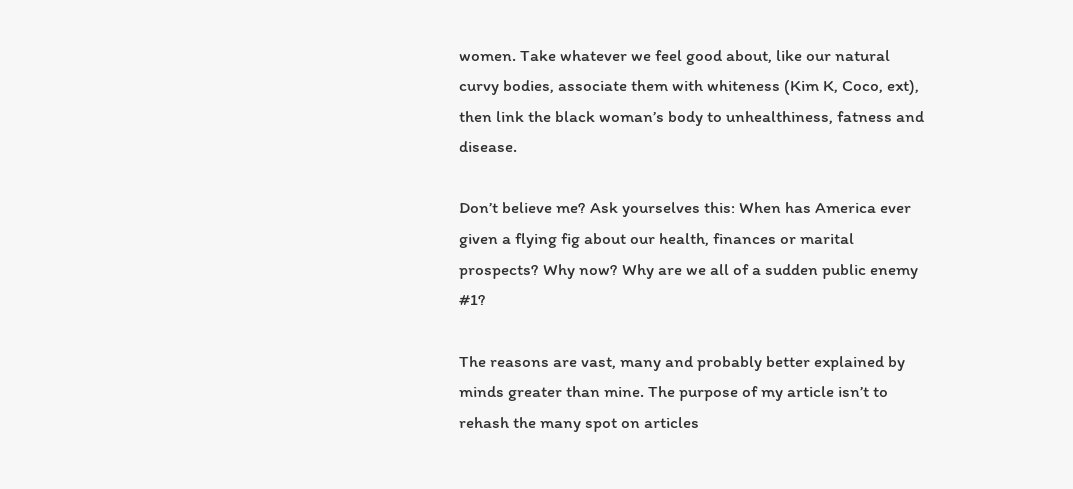women. Take whatever we feel good about, like our natural curvy bodies, associate them with whiteness (Kim K, Coco, ext), then link the black woman’s body to unhealthiness, fatness and disease.

Don’t believe me? Ask yourselves this: When has America ever given a flying fig about our health, finances or marital prospects? Why now? Why are we all of a sudden public enemy #1?

The reasons are vast, many and probably better explained by minds greater than mine. The purpose of my article isn’t to rehash the many spot on articles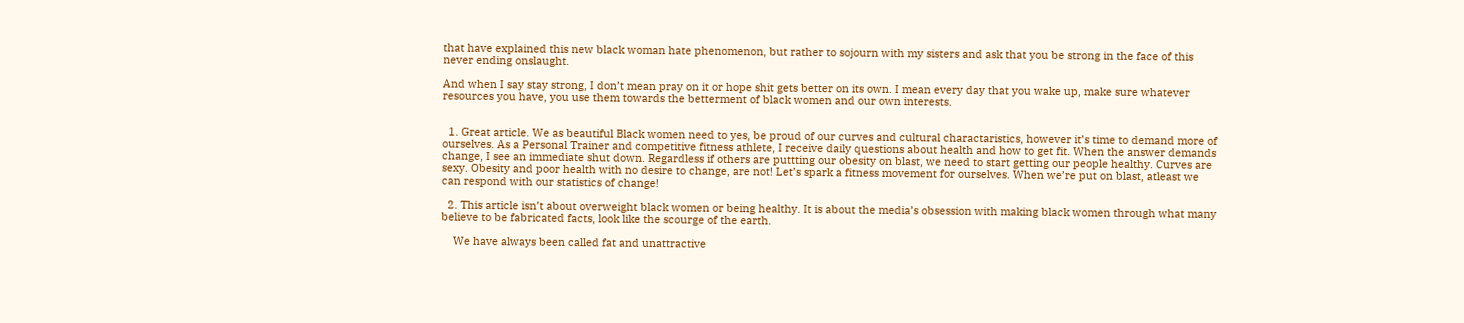that have explained this new black woman hate phenomenon, but rather to sojourn with my sisters and ask that you be strong in the face of this never ending onslaught.

And when I say stay strong, I don’t mean pray on it or hope shit gets better on its own. I mean every day that you wake up, make sure whatever resources you have, you use them towards the betterment of black women and our own interests.


  1. Great article. We as beautiful Black women need to yes, be proud of our curves and cultural charactaristics, however it’s time to demand more of ourselves. As a Personal Trainer and competitive fitness athlete, I receive daily questions about health and how to get fit. When the answer demands change, I see an immediate shut down. Regardless if others are puttting our obesity on blast, we need to start getting our people healthy. Curves are sexy. Obesity and poor health with no desire to change, are not! Let’s spark a fitness movement for ourselves. When we’re put on blast, atleast we can respond with our statistics of change!

  2. This article isn’t about overweight black women or being healthy. It is about the media’s obsession with making black women through what many believe to be fabricated facts, look like the scourge of the earth.

    We have always been called fat and unattractive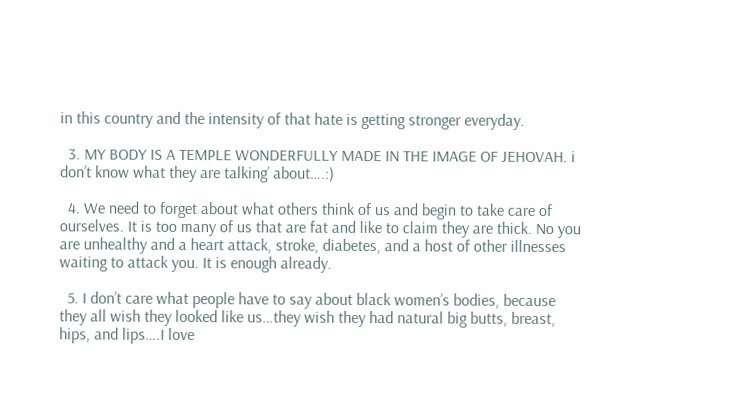in this country and the intensity of that hate is getting stronger everyday.

  3. MY BODY IS A TEMPLE WONDERFULLY MADE IN THE IMAGE OF JEHOVAH. i don’t know what they are talking’ about….:)

  4. We need to forget about what others think of us and begin to take care of ourselves. It is too many of us that are fat and like to claim they are thick. No you are unhealthy and a heart attack, stroke, diabetes, and a host of other illnesses waiting to attack you. It is enough already.

  5. I don’t care what people have to say about black women’s bodies, because they all wish they looked like us…they wish they had natural big butts, breast, hips, and lips….I love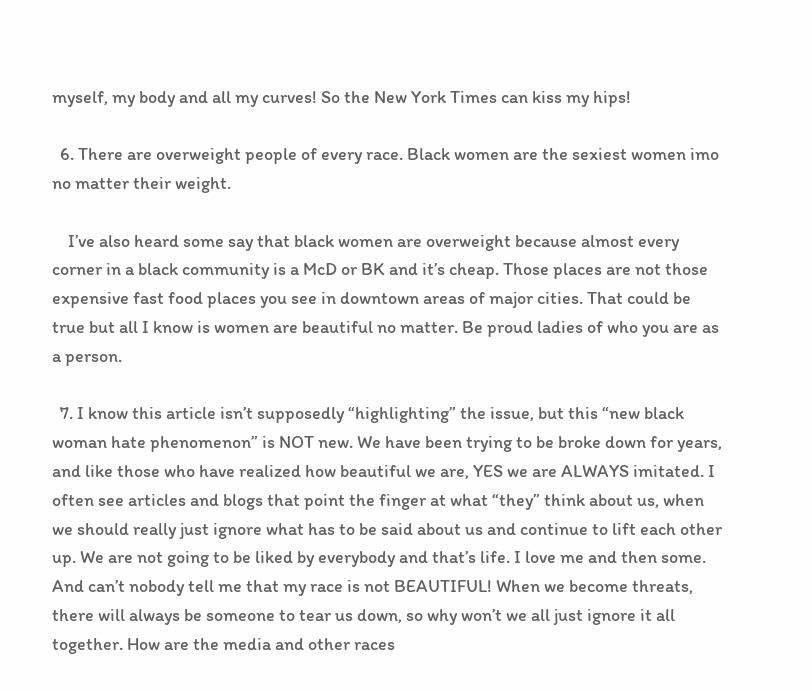myself, my body and all my curves! So the New York Times can kiss my hips!

  6. There are overweight people of every race. Black women are the sexiest women imo no matter their weight.

    I’ve also heard some say that black women are overweight because almost every corner in a black community is a McD or BK and it’s cheap. Those places are not those expensive fast food places you see in downtown areas of major cities. That could be true but all I know is women are beautiful no matter. Be proud ladies of who you are as a person.

  7. I know this article isn’t supposedly “highlighting” the issue, but this “new black woman hate phenomenon” is NOT new. We have been trying to be broke down for years, and like those who have realized how beautiful we are, YES we are ALWAYS imitated. I often see articles and blogs that point the finger at what “they” think about us, when we should really just ignore what has to be said about us and continue to lift each other up. We are not going to be liked by everybody and that’s life. I love me and then some. And can’t nobody tell me that my race is not BEAUTIFUL! When we become threats, there will always be someone to tear us down, so why won’t we all just ignore it all together. How are the media and other races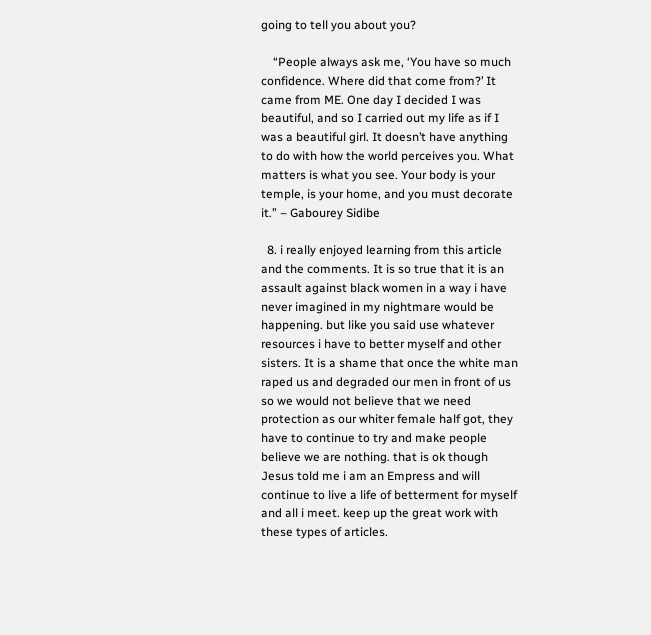going to tell you about you?

    “People always ask me, ‘You have so much confidence. Where did that come from?’ It came from ME. One day I decided I was beautiful, and so I carried out my life as if I was a beautiful girl. It doesn’t have anything to do with how the world perceives you. What matters is what you see. Your body is your temple, is your home, and you must decorate it.” – Gabourey Sidibe

  8. i really enjoyed learning from this article and the comments. It is so true that it is an assault against black women in a way i have never imagined in my nightmare would be happening. but like you said use whatever resources i have to better myself and other sisters. It is a shame that once the white man raped us and degraded our men in front of us so we would not believe that we need protection as our whiter female half got, they have to continue to try and make people believe we are nothing. that is ok though Jesus told me i am an Empress and will continue to live a life of betterment for myself and all i meet. keep up the great work with these types of articles.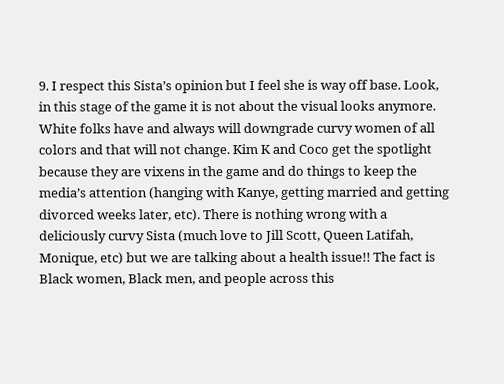9. I respect this Sista’s opinion but I feel she is way off base. Look, in this stage of the game it is not about the visual looks anymore. White folks have and always will downgrade curvy women of all colors and that will not change. Kim K and Coco get the spotlight because they are vixens in the game and do things to keep the media’s attention (hanging with Kanye, getting married and getting divorced weeks later, etc). There is nothing wrong with a deliciously curvy Sista (much love to Jill Scott, Queen Latifah, Monique, etc) but we are talking about a health issue!! The fact is Black women, Black men, and people across this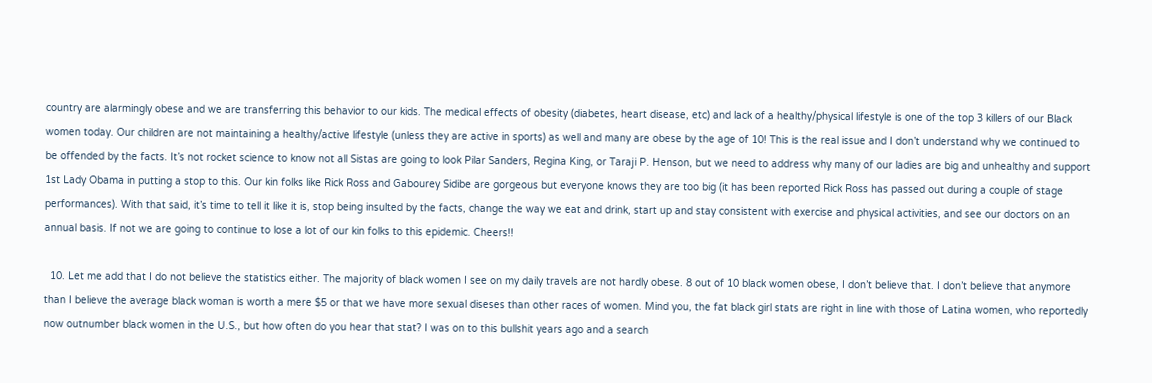country are alarmingly obese and we are transferring this behavior to our kids. The medical effects of obesity (diabetes, heart disease, etc) and lack of a healthy/physical lifestyle is one of the top 3 killers of our Black women today. Our children are not maintaining a healthy/active lifestyle (unless they are active in sports) as well and many are obese by the age of 10! This is the real issue and I don’t understand why we continued to be offended by the facts. It’s not rocket science to know not all Sistas are going to look Pilar Sanders, Regina King, or Taraji P. Henson, but we need to address why many of our ladies are big and unhealthy and support 1st Lady Obama in putting a stop to this. Our kin folks like Rick Ross and Gabourey Sidibe are gorgeous but everyone knows they are too big (it has been reported Rick Ross has passed out during a couple of stage performances). With that said, it’s time to tell it like it is, stop being insulted by the facts, change the way we eat and drink, start up and stay consistent with exercise and physical activities, and see our doctors on an annual basis. If not we are going to continue to lose a lot of our kin folks to this epidemic. Cheers!!

  10. Let me add that I do not believe the statistics either. The majority of black women I see on my daily travels are not hardly obese. 8 out of 10 black women obese, I don’t believe that. I don’t believe that anymore than I believe the average black woman is worth a mere $5 or that we have more sexual diseses than other races of women. Mind you, the fat black girl stats are right in line with those of Latina women, who reportedly now outnumber black women in the U.S., but how often do you hear that stat? I was on to this bullshit years ago and a search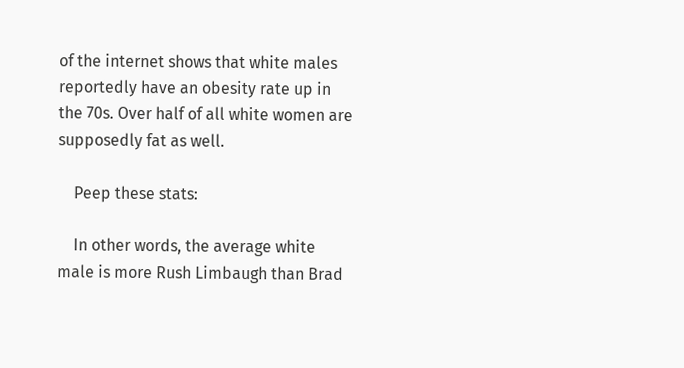of the internet shows that white males reportedly have an obesity rate up in the 70s. Over half of all white women are supposedly fat as well.

    Peep these stats:

    In other words, the average white male is more Rush Limbaugh than Brad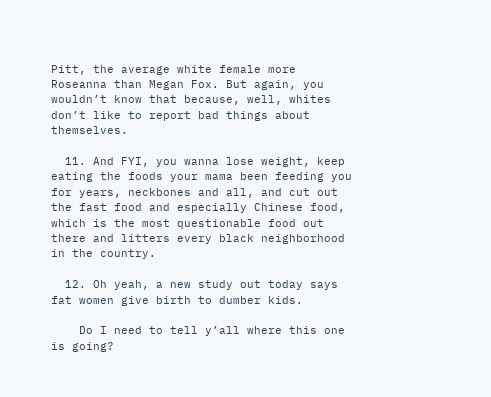Pitt, the average white female more Roseanna than Megan Fox. But again, you wouldn’t know that because, well, whites don’t like to report bad things about themselves.

  11. And FYI, you wanna lose weight, keep eating the foods your mama been feeding you for years, neckbones and all, and cut out the fast food and especially Chinese food, which is the most questionable food out there and litters every black neighborhood in the country.

  12. Oh yeah, a new study out today says fat women give birth to dumber kids.

    Do I need to tell y’all where this one is going?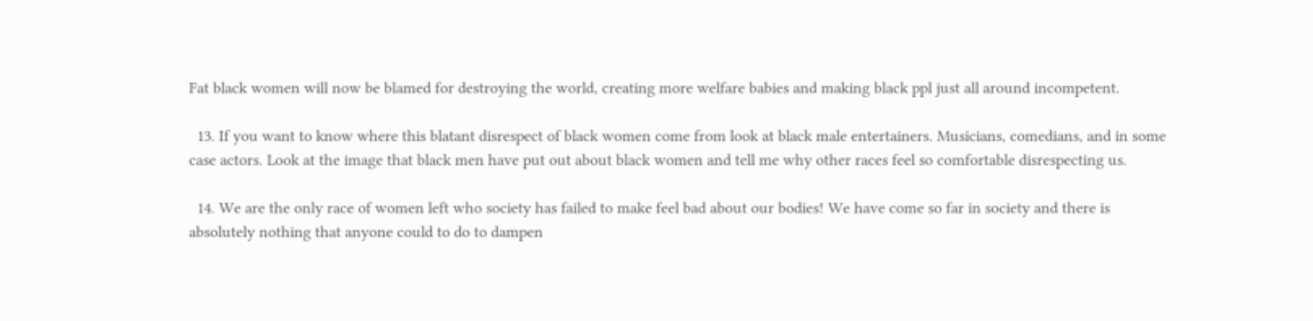Fat black women will now be blamed for destroying the world, creating more welfare babies and making black ppl just all around incompetent.

  13. If you want to know where this blatant disrespect of black women come from look at black male entertainers. Musicians, comedians, and in some case actors. Look at the image that black men have put out about black women and tell me why other races feel so comfortable disrespecting us.

  14. We are the only race of women left who society has failed to make feel bad about our bodies! We have come so far in society and there is absolutely nothing that anyone could to do to dampen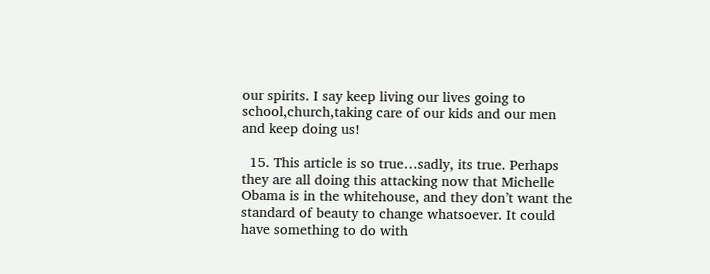our spirits. I say keep living our lives going to school,church,taking care of our kids and our men and keep doing us!

  15. This article is so true…sadly, its true. Perhaps they are all doing this attacking now that Michelle Obama is in the whitehouse, and they don’t want the standard of beauty to change whatsoever. It could have something to do with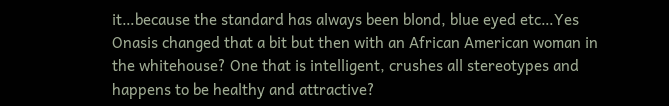it…because the standard has always been blond, blue eyed etc…Yes Onasis changed that a bit but then with an African American woman in the whitehouse? One that is intelligent, crushes all stereotypes and happens to be healthy and attractive?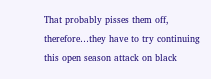That probably pisses them off, therefore…they have to try continuing this open season attack on black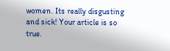women. Its really disgusting and sick! Your article is so true.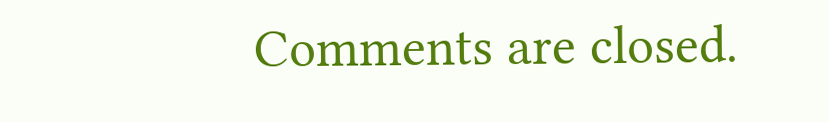Comments are closed.